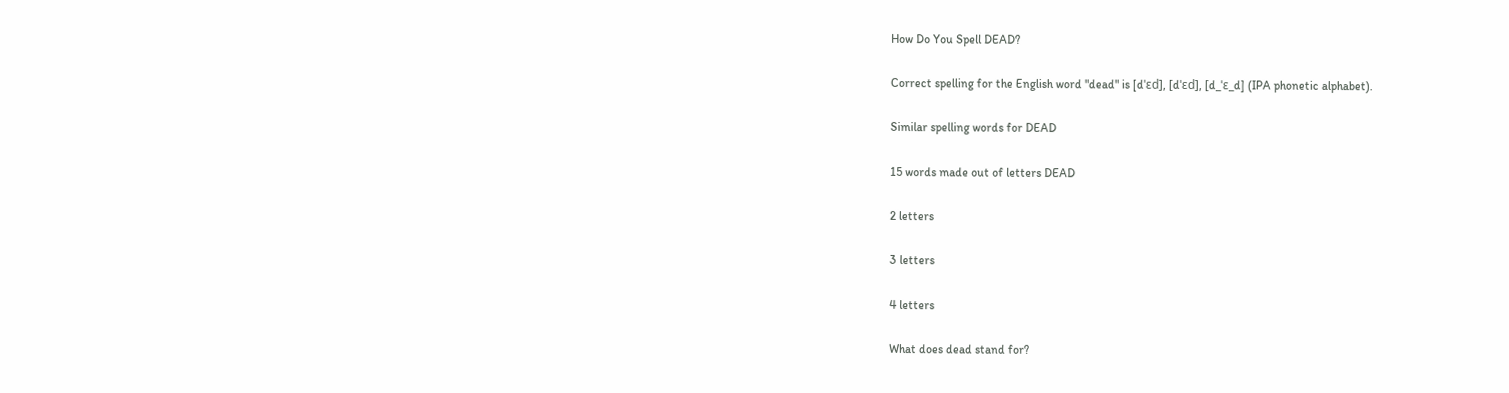How Do You Spell DEAD?

Correct spelling for the English word "dead" is [dˈɛd], [dˈɛd], [d_ˈɛ_d] (IPA phonetic alphabet).

Similar spelling words for DEAD

15 words made out of letters DEAD

2 letters

3 letters

4 letters

What does dead stand for?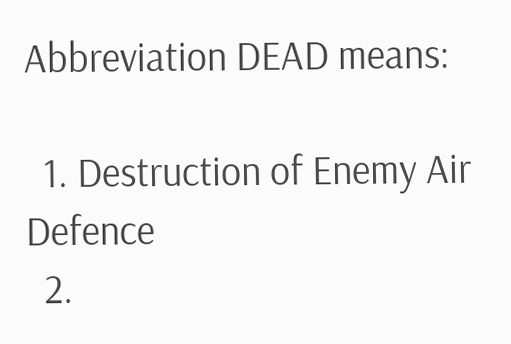Abbreviation DEAD means:

  1. Destruction of Enemy Air Defence
  2.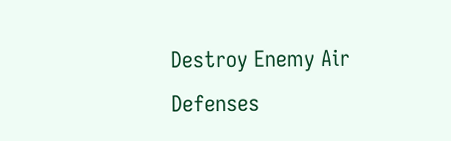Destroy Enemy Air Defenses